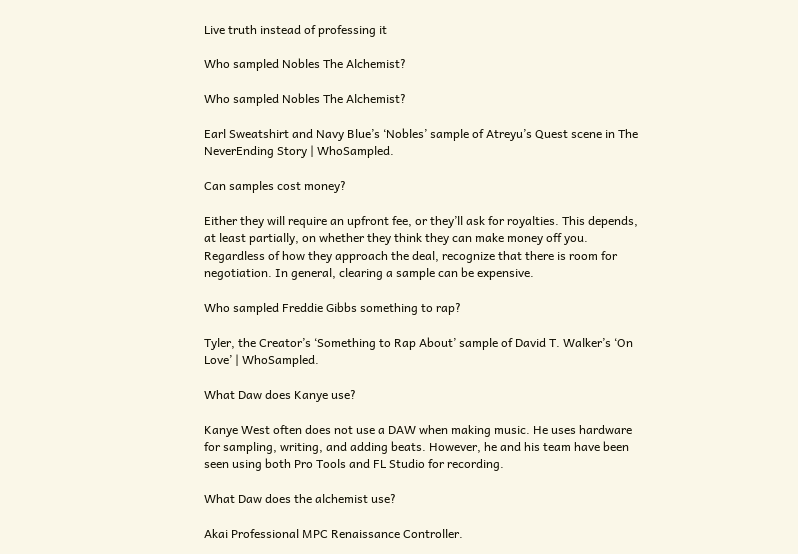Live truth instead of professing it

Who sampled Nobles The Alchemist?

Who sampled Nobles The Alchemist?

Earl Sweatshirt and Navy Blue’s ‘Nobles’ sample of Atreyu’s Quest scene in The NeverEnding Story | WhoSampled.

Can samples cost money?

Either they will require an upfront fee, or they’ll ask for royalties. This depends, at least partially, on whether they think they can make money off you. Regardless of how they approach the deal, recognize that there is room for negotiation. In general, clearing a sample can be expensive.

Who sampled Freddie Gibbs something to rap?

Tyler, the Creator’s ‘Something to Rap About’ sample of David T. Walker’s ‘On Love’ | WhoSampled.

What Daw does Kanye use?

Kanye West often does not use a DAW when making music. He uses hardware for sampling, writing, and adding beats. However, he and his team have been seen using both Pro Tools and FL Studio for recording.

What Daw does the alchemist use?

Akai Professional MPC Renaissance Controller.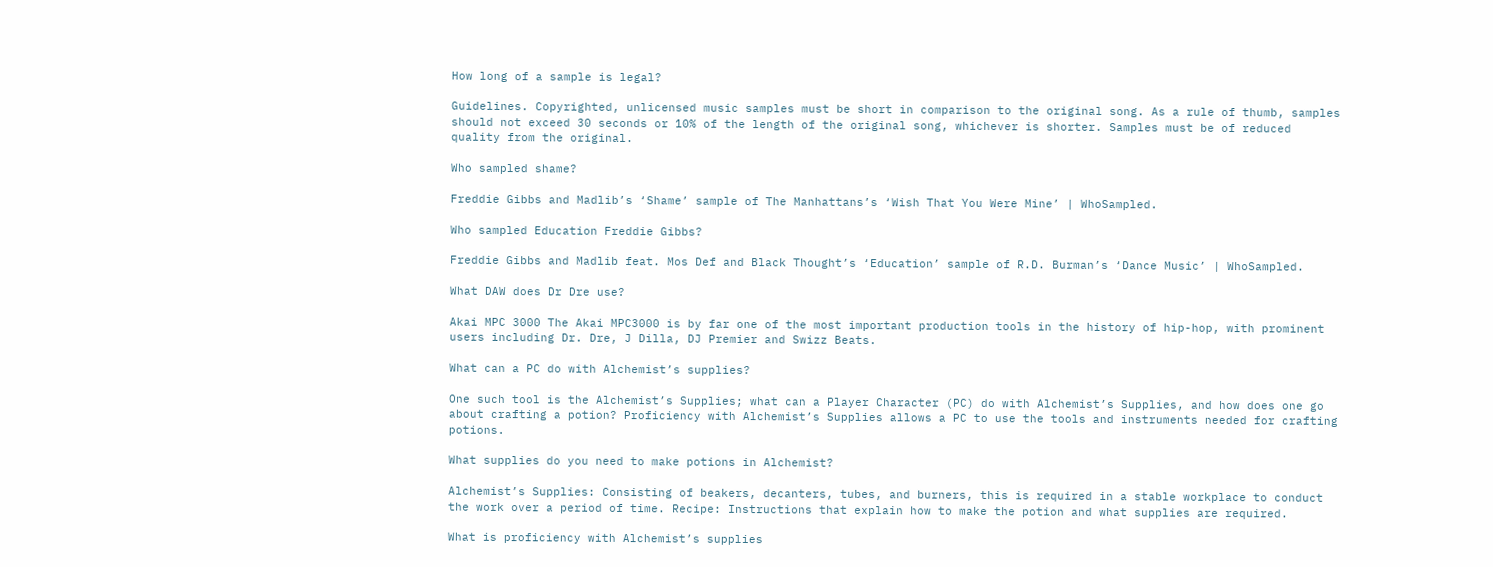How long of a sample is legal?

Guidelines. Copyrighted, unlicensed music samples must be short in comparison to the original song. As a rule of thumb, samples should not exceed 30 seconds or 10% of the length of the original song, whichever is shorter. Samples must be of reduced quality from the original.

Who sampled shame?

Freddie Gibbs and Madlib’s ‘Shame’ sample of The Manhattans’s ‘Wish That You Were Mine’ | WhoSampled.

Who sampled Education Freddie Gibbs?

Freddie Gibbs and Madlib feat. Mos Def and Black Thought’s ‘Education’ sample of R.D. Burman’s ‘Dance Music’ | WhoSampled.

What DAW does Dr Dre use?

Akai MPC 3000 The Akai MPC3000 is by far one of the most important production tools in the history of hip-hop, with prominent users including Dr. Dre, J Dilla, DJ Premier and Swizz Beats.

What can a PC do with Alchemist’s supplies?

One such tool is the Alchemist’s Supplies; what can a Player Character (PC) do with Alchemist’s Supplies, and how does one go about crafting a potion? Proficiency with Alchemist’s Supplies allows a PC to use the tools and instruments needed for crafting potions.

What supplies do you need to make potions in Alchemist?

Alchemist’s Supplies: Consisting of beakers, decanters, tubes, and burners, this is required in a stable workplace to conduct the work over a period of time. Recipe: Instructions that explain how to make the potion and what supplies are required.

What is proficiency with Alchemist’s supplies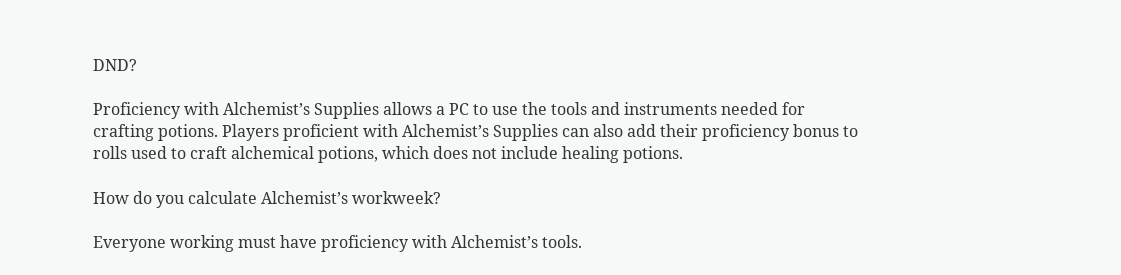DND?

Proficiency with Alchemist’s Supplies allows a PC to use the tools and instruments needed for crafting potions. Players proficient with Alchemist’s Supplies can also add their proficiency bonus to rolls used to craft alchemical potions, which does not include healing potions.

How do you calculate Alchemist’s workweek?

Everyone working must have proficiency with Alchemist’s tools.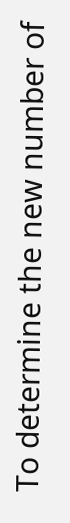To determine the new number of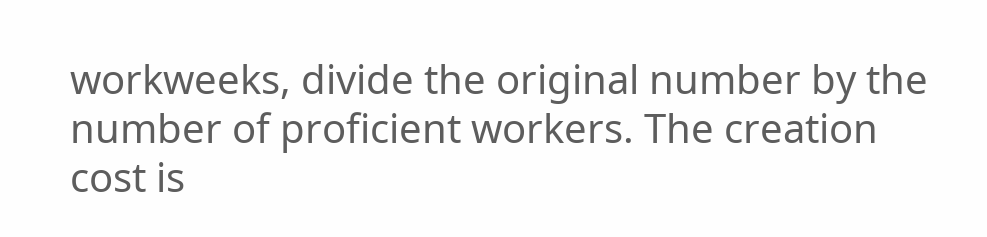workweeks, divide the original number by the number of proficient workers. The creation cost is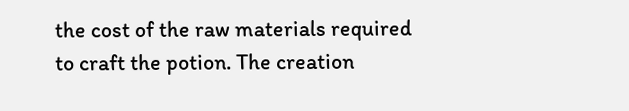the cost of the raw materials required to craft the potion. The creation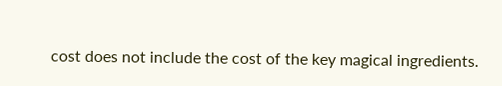cost does not include the cost of the key magical ingredients.